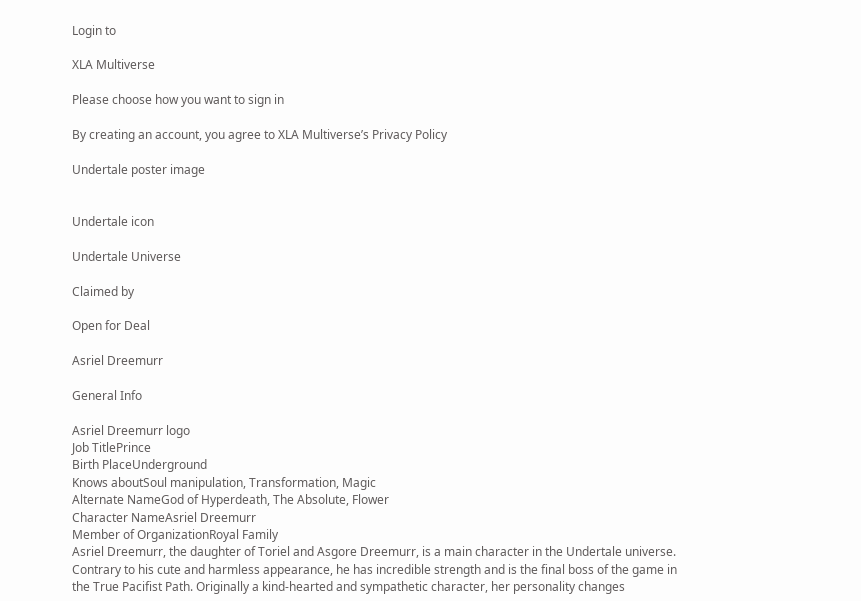Login to

XLA Multiverse

Please choose how you want to sign in

By creating an account, you agree to XLA Multiverse’s Privacy Policy

Undertale poster image


Undertale icon

Undertale Universe

Claimed by

Open for Deal

Asriel Dreemurr

General Info

Asriel Dreemurr logo
Job TitlePrince
Birth PlaceUnderground
Knows aboutSoul manipulation, Transformation, Magic
Alternate NameGod of Hyperdeath, The Absolute, Flower
Character NameAsriel Dreemurr
Member of OrganizationRoyal Family
Asriel Dreemurr, the daughter of Toriel and Asgore Dreemurr, is a main character in the Undertale universe. Contrary to his cute and harmless appearance, he has incredible strength and is the final boss of the game in the True Pacifist Path. Originally a kind-hearted and sympathetic character, her personality changes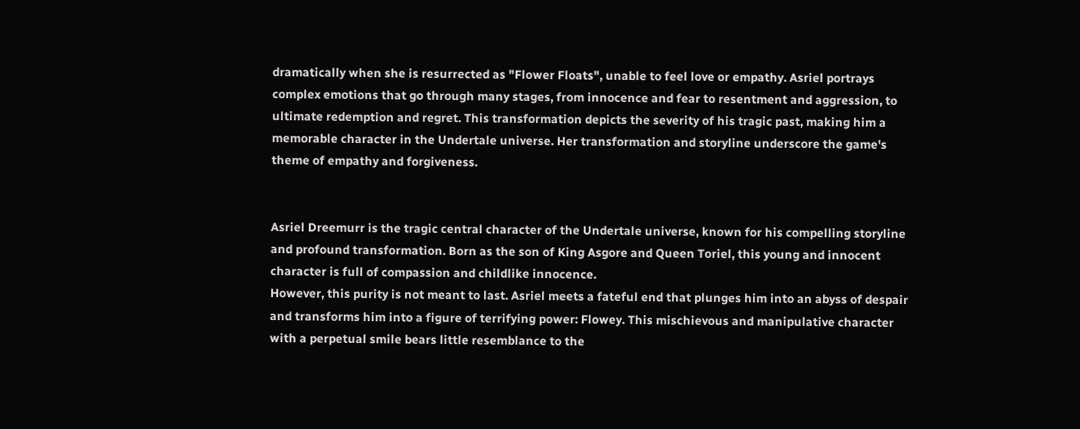dramatically when she is resurrected as "Flower Floats", unable to feel love or empathy. Asriel portrays complex emotions that go through many stages, from innocence and fear to resentment and aggression, to ultimate redemption and regret. This transformation depicts the severity of his tragic past, making him a memorable character in the Undertale universe. Her transformation and storyline underscore the game's theme of empathy and forgiveness.


Asriel Dreemurr is the tragic central character of the Undertale universe, known for his compelling storyline and profound transformation. Born as the son of King Asgore and Queen Toriel, this young and innocent character is full of compassion and childlike innocence.
However, this purity is not meant to last. Asriel meets a fateful end that plunges him into an abyss of despair and transforms him into a figure of terrifying power: Flowey. This mischievous and manipulative character with a perpetual smile bears little resemblance to the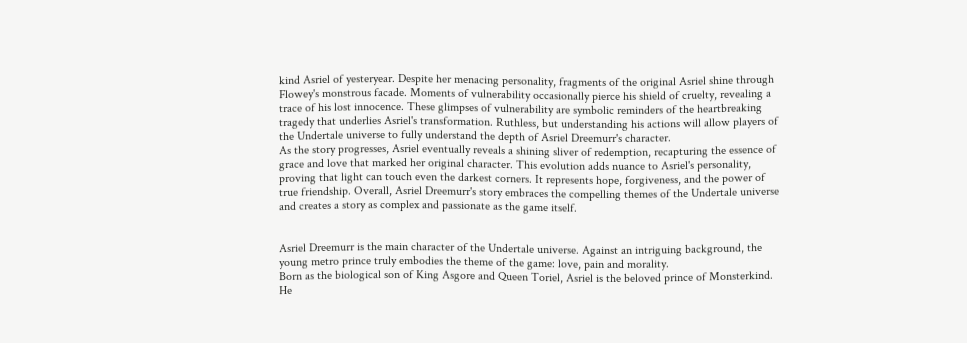kind Asriel of yesteryear. Despite her menacing personality, fragments of the original Asriel shine through Flowey's monstrous facade. Moments of vulnerability occasionally pierce his shield of cruelty, revealing a trace of his lost innocence. These glimpses of vulnerability are symbolic reminders of the heartbreaking tragedy that underlies Asriel's transformation. Ruthless, but understanding his actions will allow players of the Undertale universe to fully understand the depth of Asriel Dreemurr's character.
As the story progresses, Asriel eventually reveals a shining sliver of redemption, recapturing the essence of grace and love that marked her original character. This evolution adds nuance to Asriel's personality, proving that light can touch even the darkest corners. It represents hope, forgiveness, and the power of true friendship. Overall, Asriel Dreemurr's story embraces the compelling themes of the Undertale universe and creates a story as complex and passionate as the game itself.


Asriel Dreemurr is the main character of the Undertale universe. Against an intriguing background, the young metro prince truly embodies the theme of the game: love, pain and morality.
Born as the biological son of King Asgore and Queen Toriel, Asriel is the beloved prince of Monsterkind. He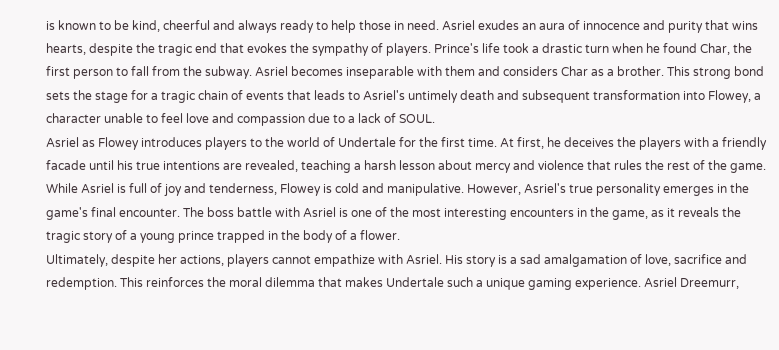is known to be kind, cheerful and always ready to help those in need. Asriel exudes an aura of innocence and purity that wins hearts, despite the tragic end that evokes the sympathy of players. Prince's life took a drastic turn when he found Char, the first person to fall from the subway. Asriel becomes inseparable with them and considers Char as a brother. This strong bond sets the stage for a tragic chain of events that leads to Asriel's untimely death and subsequent transformation into Flowey, a character unable to feel love and compassion due to a lack of SOUL.
Asriel as Flowey introduces players to the world of Undertale for the first time. At first, he deceives the players with a friendly facade until his true intentions are revealed, teaching a harsh lesson about mercy and violence that rules the rest of the game. While Asriel is full of joy and tenderness, Flowey is cold and manipulative. However, Asriel's true personality emerges in the game's final encounter. The boss battle with Asriel is one of the most interesting encounters in the game, as it reveals the tragic story of a young prince trapped in the body of a flower.
Ultimately, despite her actions, players cannot empathize with Asriel. His story is a sad amalgamation of love, sacrifice and redemption. This reinforces the moral dilemma that makes Undertale such a unique gaming experience. Asriel Dreemurr,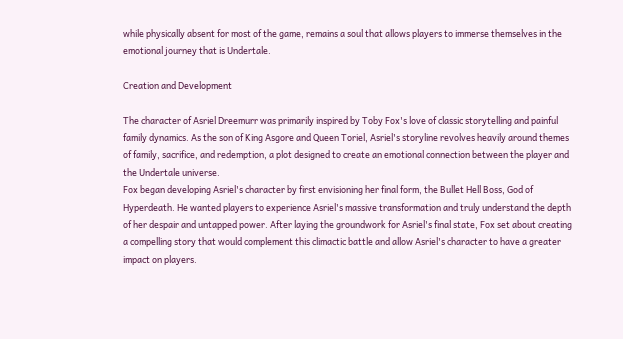while physically absent for most of the game, remains a soul that allows players to immerse themselves in the emotional journey that is Undertale.

Creation and Development

The character of Asriel Dreemurr was primarily inspired by Toby Fox's love of classic storytelling and painful family dynamics. As the son of King Asgore and Queen Toriel, Asriel's storyline revolves heavily around themes of family, sacrifice, and redemption, a plot designed to create an emotional connection between the player and the Undertale universe.
Fox began developing Asriel's character by first envisioning her final form, the Bullet Hell Boss, God of Hyperdeath. He wanted players to experience Asriel's massive transformation and truly understand the depth of her despair and untapped power. After laying the groundwork for Asriel's final state, Fox set about creating a compelling story that would complement this climactic battle and allow Asriel's character to have a greater impact on players.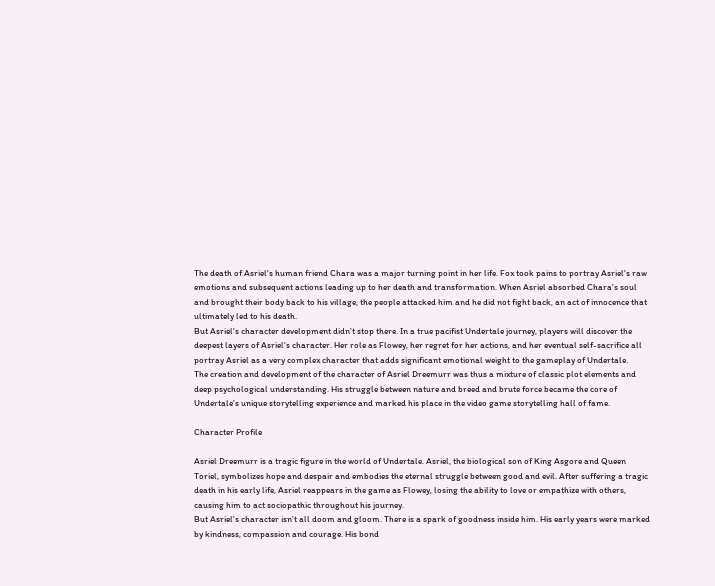The death of Asriel's human friend Chara was a major turning point in her life. Fox took pains to portray Asriel's raw emotions and subsequent actions leading up to her death and transformation. When Asriel absorbed Chara's soul and brought their body back to his village, the people attacked him and he did not fight back, an act of innocence that ultimately led to his death.
But Asriel's character development didn't stop there. In a true pacifist Undertale journey, players will discover the deepest layers of Asriel's character. Her role as Flowey, her regret for her actions, and her eventual self-sacrifice all portray Asriel as a very complex character that adds significant emotional weight to the gameplay of Undertale.
The creation and development of the character of Asriel Dreemurr was thus a mixture of classic plot elements and deep psychological understanding. His struggle between nature and breed and brute force became the core of Undertale's unique storytelling experience and marked his place in the video game storytelling hall of fame.

Character Profile

Asriel Dreemurr is a tragic figure in the world of Undertale. Asriel, the biological son of King Asgore and Queen Toriel, symbolizes hope and despair and embodies the eternal struggle between good and evil. After suffering a tragic death in his early life, Asriel reappears in the game as Flowey, losing the ability to love or empathize with others, causing him to act sociopathic throughout his journey.
But Asriel's character isn't all doom and gloom. There is a spark of goodness inside him. His early years were marked by kindness, compassion and courage. His bond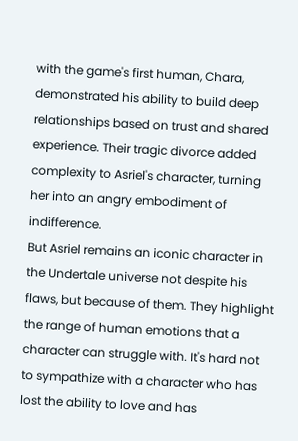with the game's first human, Chara, demonstrated his ability to build deep relationships based on trust and shared experience. Their tragic divorce added complexity to Asriel's character, turning her into an angry embodiment of indifference.
But Asriel remains an iconic character in the Undertale universe not despite his flaws, but because of them. They highlight the range of human emotions that a character can struggle with. It's hard not to sympathize with a character who has lost the ability to love and has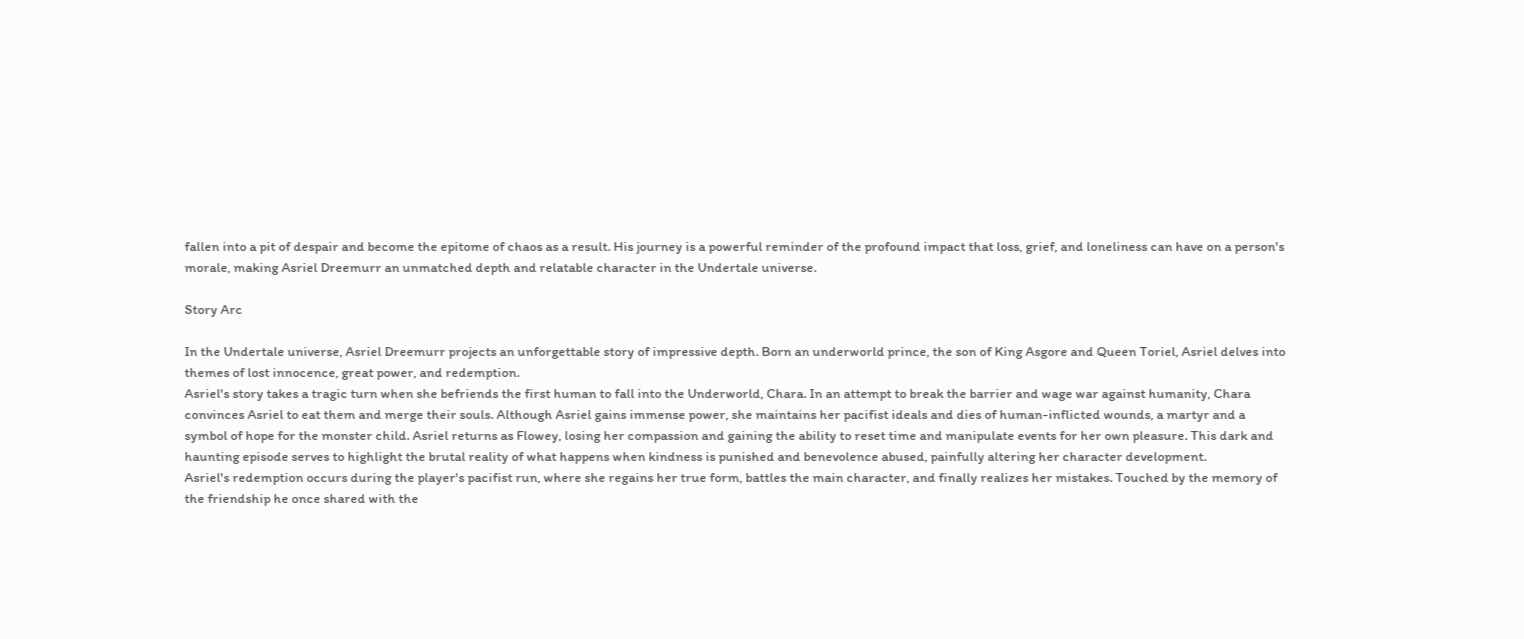fallen into a pit of despair and become the epitome of chaos as a result. His journey is a powerful reminder of the profound impact that loss, grief, and loneliness can have on a person's morale, making Asriel Dreemurr an unmatched depth and relatable character in the Undertale universe.

Story Arc

In the Undertale universe, Asriel Dreemurr projects an unforgettable story of impressive depth. Born an underworld prince, the son of King Asgore and Queen Toriel, Asriel delves into themes of lost innocence, great power, and redemption.
Asriel's story takes a tragic turn when she befriends the first human to fall into the Underworld, Chara. In an attempt to break the barrier and wage war against humanity, Chara convinces Asriel to eat them and merge their souls. Although Asriel gains immense power, she maintains her pacifist ideals and dies of human-inflicted wounds, a martyr and a symbol of hope for the monster child. Asriel returns as Flowey, losing her compassion and gaining the ability to reset time and manipulate events for her own pleasure. This dark and haunting episode serves to highlight the brutal reality of what happens when kindness is punished and benevolence abused, painfully altering her character development.
Asriel's redemption occurs during the player's pacifist run, where she regains her true form, battles the main character, and finally realizes her mistakes. Touched by the memory of the friendship he once shared with the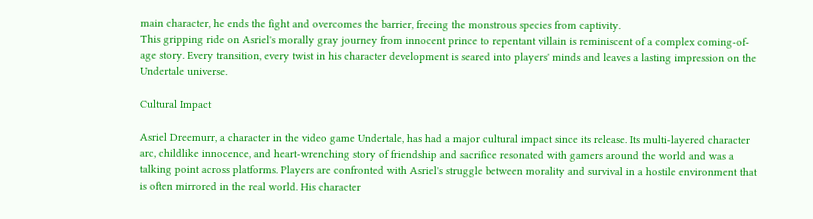main character, he ends the fight and overcomes the barrier, freeing the monstrous species from captivity.
This gripping ride on Asriel's morally gray journey from innocent prince to repentant villain is reminiscent of a complex coming-of-age story. Every transition, every twist in his character development is seared into players' minds and leaves a lasting impression on the Undertale universe.

Cultural Impact

Asriel Dreemurr, a character in the video game Undertale, has had a major cultural impact since its release. Its multi-layered character arc, childlike innocence, and heart-wrenching story of friendship and sacrifice resonated with gamers around the world and was a talking point across platforms. Players are confronted with Asriel's struggle between morality and survival in a hostile environment that is often mirrored in the real world. His character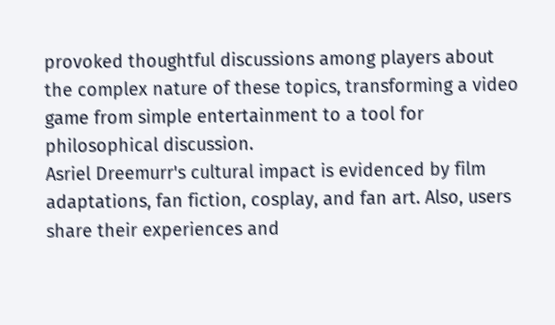provoked thoughtful discussions among players about the complex nature of these topics, transforming a video game from simple entertainment to a tool for philosophical discussion.
Asriel Dreemurr's cultural impact is evidenced by film adaptations, fan fiction, cosplay, and fan art. Also, users share their experiences and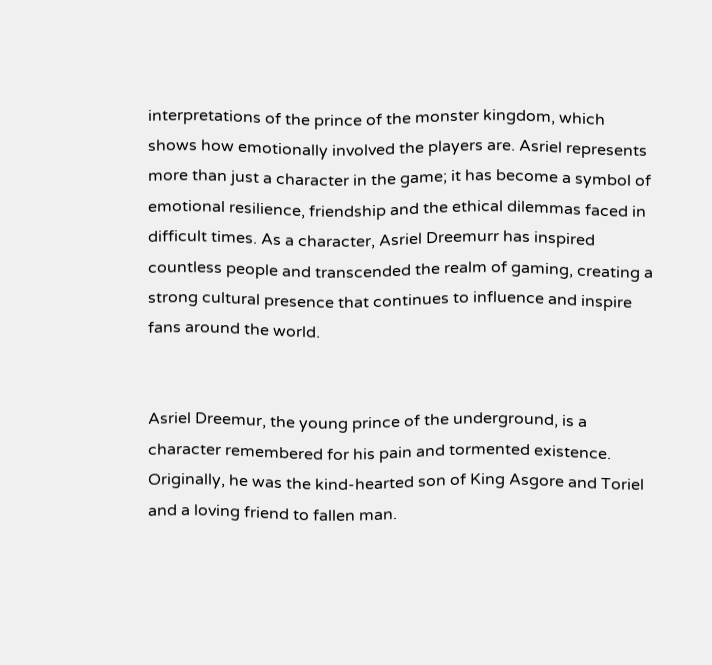interpretations of the prince of the monster kingdom, which shows how emotionally involved the players are. Asriel represents more than just a character in the game; it has become a symbol of emotional resilience, friendship and the ethical dilemmas faced in difficult times. As a character, Asriel Dreemurr has inspired countless people and transcended the realm of gaming, creating a strong cultural presence that continues to influence and inspire fans around the world.


Asriel Dreemur, the young prince of the underground, is a character remembered for his pain and tormented existence. Originally, he was the kind-hearted son of King Asgore and Toriel and a loving friend to fallen man.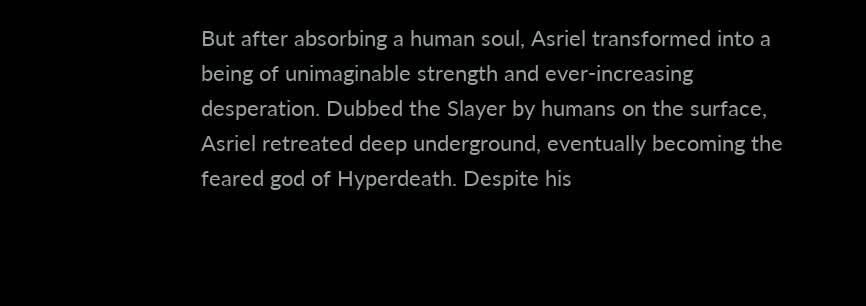But after absorbing a human soul, Asriel transformed into a being of unimaginable strength and ever-increasing desperation. Dubbed the Slayer by humans on the surface, Asriel retreated deep underground, eventually becoming the feared god of Hyperdeath. Despite his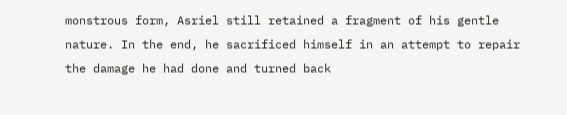monstrous form, Asriel still retained a fragment of his gentle nature. In the end, he sacrificed himself in an attempt to repair the damage he had done and turned back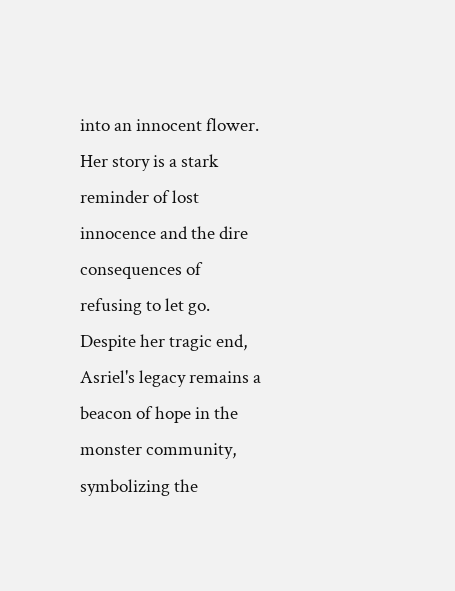into an innocent flower. Her story is a stark reminder of lost innocence and the dire consequences of refusing to let go. Despite her tragic end, Asriel's legacy remains a beacon of hope in the monster community, symbolizing the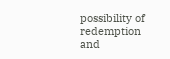possibility of redemption and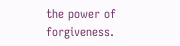the power of forgiveness.